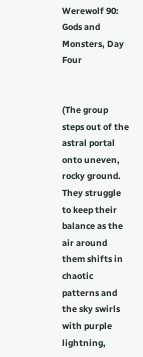Werewolf 90: Gods and Monsters, Day Four


(The group steps out of the astral portal onto uneven, rocky ground. They struggle to keep their balance as the air around them shifts in chaotic patterns and the sky swirls with purple lightning,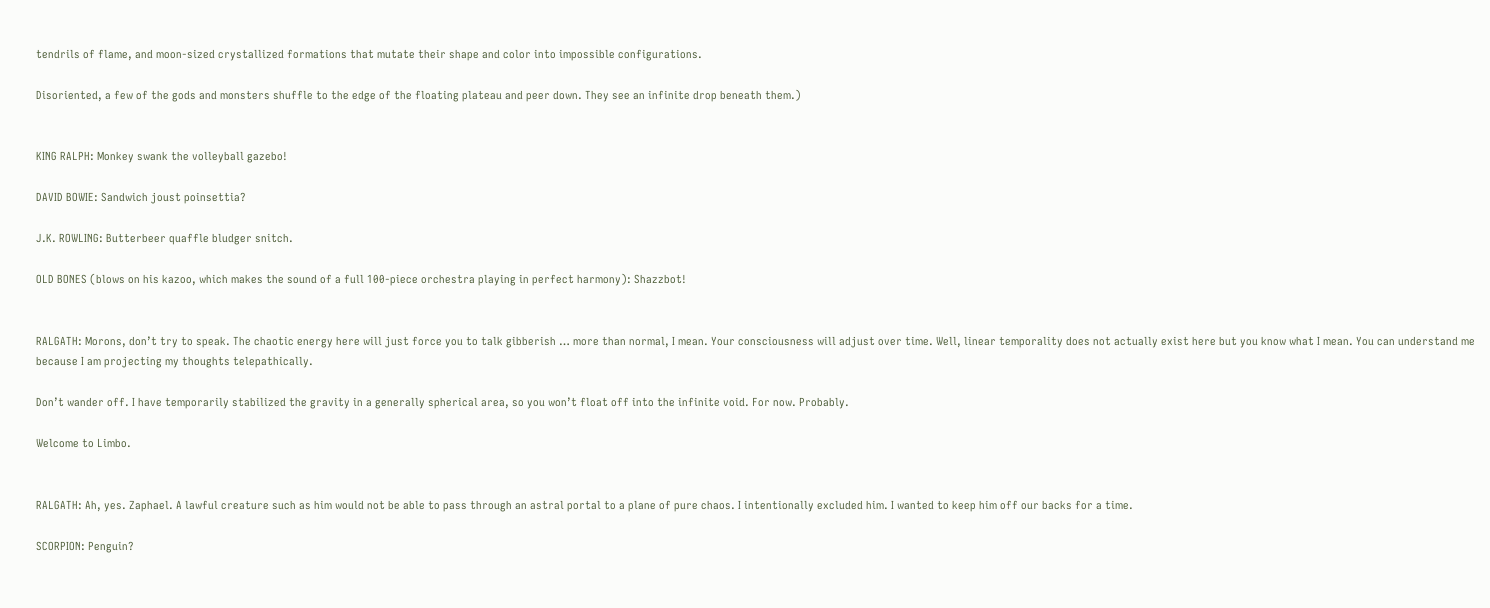tendrils of flame, and moon-sized crystallized formations that mutate their shape and color into impossible configurations.

Disoriented, a few of the gods and monsters shuffle to the edge of the floating plateau and peer down. They see an infinite drop beneath them.)


KING RALPH: Monkey swank the volleyball gazebo!

DAVID BOWIE: Sandwich joust poinsettia?

J.K. ROWLING: Butterbeer quaffle bludger snitch.

OLD BONES (blows on his kazoo, which makes the sound of a full 100-piece orchestra playing in perfect harmony): Shazzbot!


RALGATH: Morons, don’t try to speak. The chaotic energy here will just force you to talk gibberish … more than normal, I mean. Your consciousness will adjust over time. Well, linear temporality does not actually exist here but you know what I mean. You can understand me because I am projecting my thoughts telepathically.

Don’t wander off. I have temporarily stabilized the gravity in a generally spherical area, so you won’t float off into the infinite void. For now. Probably.

Welcome to Limbo.


RALGATH: Ah, yes. Zaphael. A lawful creature such as him would not be able to pass through an astral portal to a plane of pure chaos. I intentionally excluded him. I wanted to keep him off our backs for a time.

SCORPION: Penguin?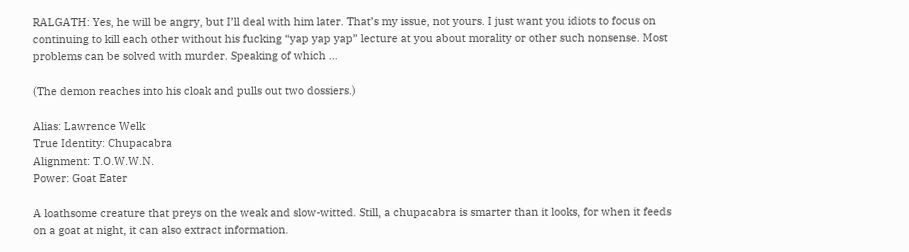RALGATH: Yes, he will be angry, but I’ll deal with him later. That’s my issue, not yours. I just want you idiots to focus on continuing to kill each other without his fucking “yap yap yap” lecture at you about morality or other such nonsense. Most problems can be solved with murder. Speaking of which …

(The demon reaches into his cloak and pulls out two dossiers.)

Alias: Lawrence Welk
True Identity: Chupacabra
Alignment: T.O.W.W.N.
Power: Goat Eater

A loathsome creature that preys on the weak and slow-witted. Still, a chupacabra is smarter than it looks, for when it feeds on a goat at night, it can also extract information.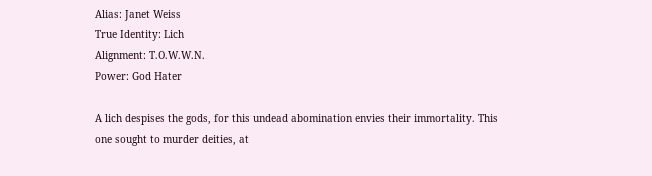Alias: Janet Weiss
True Identity: Lich
Alignment: T.O.W.W.N.
Power: God Hater

A lich despises the gods, for this undead abomination envies their immortality. This one sought to murder deities, at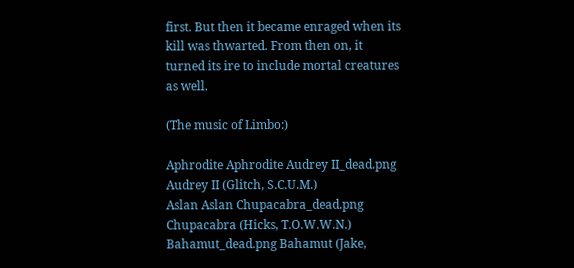first. But then it became enraged when its kill was thwarted. From then on, it turned its ire to include mortal creatures as well.

(The music of Limbo:)

Aphrodite Aphrodite Audrey II_dead.png Audrey II (Glitch, S.C.U.M.)
Aslan Aslan Chupacabra_dead.png Chupacabra (Hicks, T.O.W.W.N.)
Bahamut_dead.png Bahamut (Jake,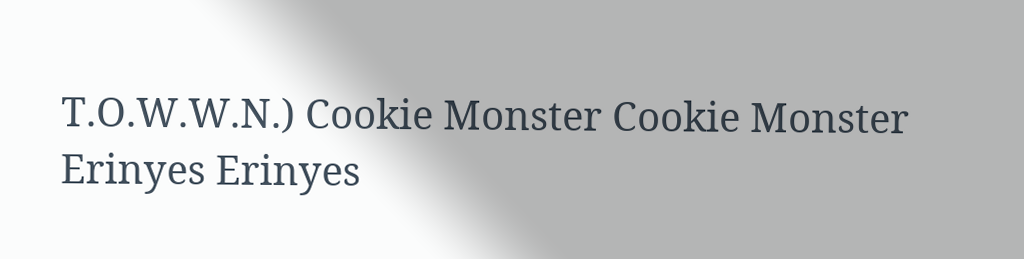T.O.W.W.N.) Cookie Monster Cookie Monster
Erinyes Erinyes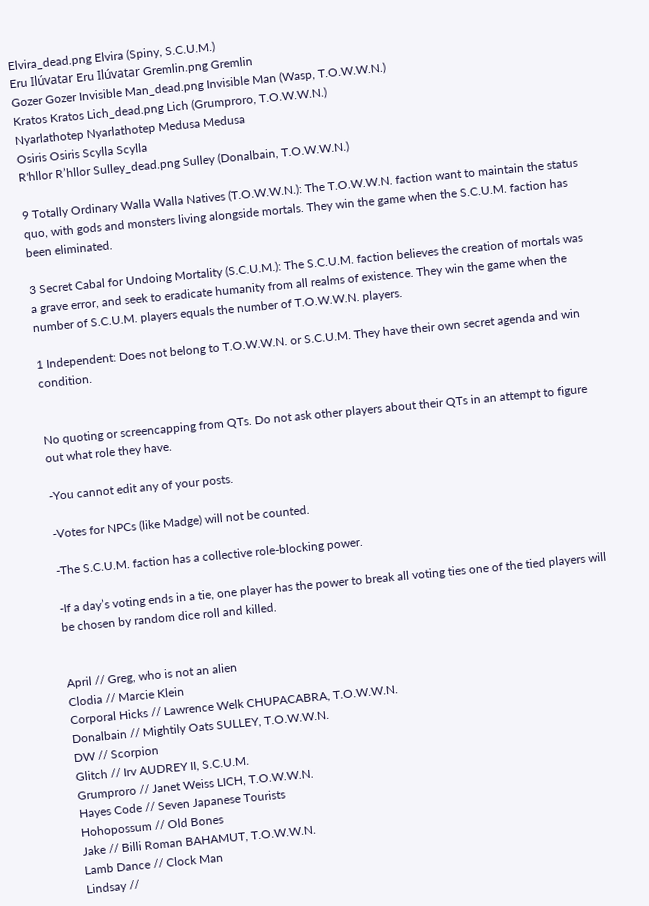Elvira_dead.png Elvira (Spiny, S.C.U.M.)
Eru Ilúvatar Eru Ilúvatar Gremlin.png Gremlin
Gozer Gozer Invisible Man_dead.png Invisible Man (Wasp, T.O.W.W.N.)
Kratos Kratos Lich_dead.png Lich (Grumproro, T.O.W.W.N.)
Nyarlathotep Nyarlathotep Medusa Medusa
Osiris Osiris Scylla Scylla
R'hllor R’hllor Sulley_dead.png Sulley (Donalbain, T.O.W.W.N.)

9 Totally Ordinary Walla Walla Natives (T.O.W.W.N.): The T.O.W.W.N. faction want to maintain the status quo, with gods and monsters living alongside mortals. They win the game when the S.C.U.M. faction has been eliminated.

3 Secret Cabal for Undoing Mortality (S.C.U.M.): The S.C.U.M. faction believes the creation of mortals was a grave error, and seek to eradicate humanity from all realms of existence. They win the game when the number of S.C.U.M. players equals the number of T.O.W.W.N. players.

1 Independent: Does not belong to T.O.W.W.N. or S.C.U.M. They have their own secret agenda and win condition.


No quoting or screencapping from QTs. Do not ask other players about their QTs in an attempt to figure out what role they have.

-You cannot edit any of your posts.

-Votes for NPCs (like Madge) will not be counted.

-The S.C.U.M. faction has a collective role-blocking power.

-If a day’s voting ends in a tie, one player has the power to break all voting ties one of the tied players will be chosen by random dice roll and killed.


April // Greg, who is not an alien
Clodia // Marcie Klein
Corporal Hicks // Lawrence Welk CHUPACABRA, T.O.W.W.N.
Donalbain // Mightily Oats SULLEY, T.O.W.W.N.
DW // Scorpion
Glitch // Irv AUDREY II, S.C.U.M.
Grumproro // Janet Weiss LICH, T.O.W.W.N.
Hayes Code // Seven Japanese Tourists
Hohopossum // Old Bones
Jake // Billi Roman BAHAMUT, T.O.W.W.N.
Lamb Dance // Clock Man
Lindsay //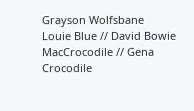Grayson Wolfsbane
Louie Blue // David Bowie
MacCrocodile // Gena Crocodile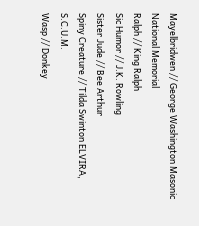Mayelbridwen // George Washington Masonic National Memorial
Ralph // King Ralph
Sic Humor // J.K. Rowling
Sister Jude // Bee Arthur
Spiny Creature // Tilda Swinton ELVIRA, S.C.U.M.
Wasp // Donkey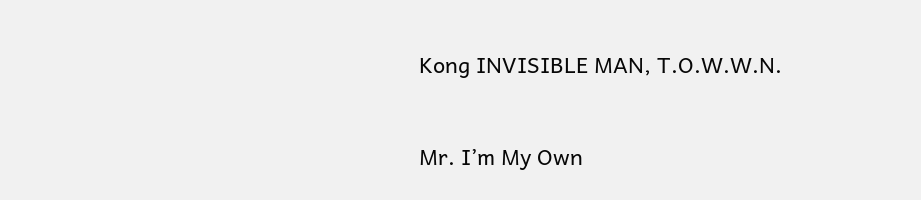Kong INVISIBLE MAN, T.O.W.W.N.


Mr. I’m My Own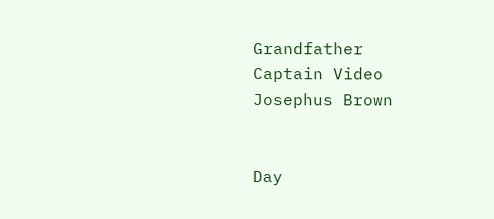Grandfather
Captain Video
Josephus Brown


Day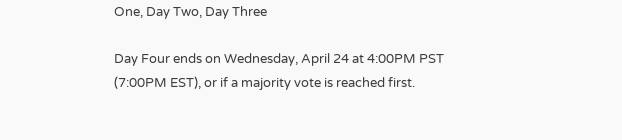One, Day Two, Day Three

Day Four ends on Wednesday, April 24 at 4:00PM PST (7:00PM EST), or if a majority vote is reached first.